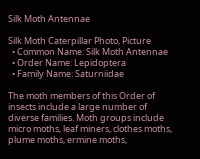Silk Moth Antennae

Silk Moth Caterpillar Photo, Picture
  • Common Name: Silk Moth Antennae
  • Order Name: Lepidoptera
  • Family Name: Saturniidae

The moth members of this Order of insects include a large number of diverse families. Moth groups include micro moths, leaf miners, clothes moths, plume moths, ermine moths,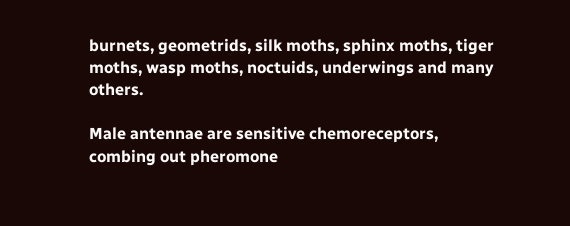burnets, geometrids, silk moths, sphinx moths, tiger moths, wasp moths, noctuids, underwings and many others.

Male antennae are sensitive chemoreceptors, combing out pheromone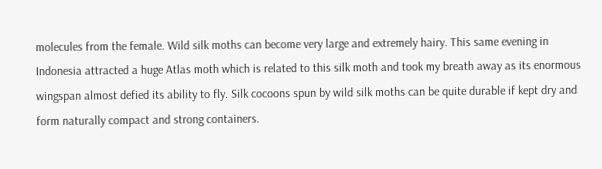molecules from the female. Wild silk moths can become very large and extremely hairy. This same evening in Indonesia attracted a huge Atlas moth which is related to this silk moth and took my breath away as its enormous wingspan almost defied its ability to fly. Silk cocoons spun by wild silk moths can be quite durable if kept dry and form naturally compact and strong containers.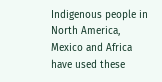Indigenous people in North America, Mexico and Africa have used these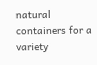natural containers for a variety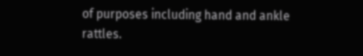of purposes including hand and ankle rattles.